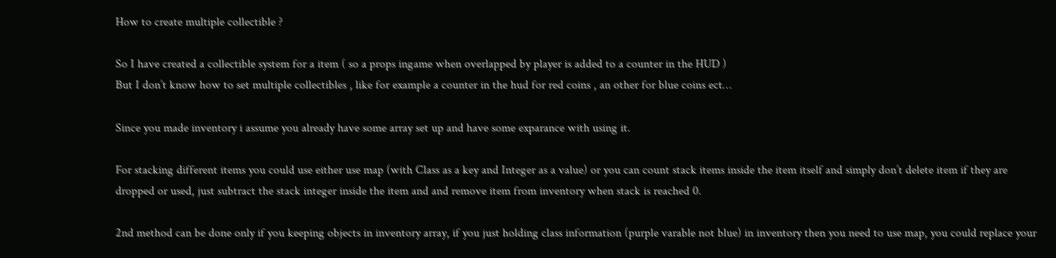How to create multiple collectible ?

So I have created a collectible system for a item ( so a props ingame when overlapped by player is added to a counter in the HUD )
But I don’t know how to set multiple collectibles , like for example a counter in the hud for red coins , an other for blue coins ect…

Since you made inventory i assume you already have some array set up and have some exparance with using it.

For stacking different items you could use either use map (with Class as a key and Integer as a value) or you can count stack items inside the item itself and simply don’t delete item if they are dropped or used, just subtract the stack integer inside the item and and remove item from inventory when stack is reached 0.

2nd method can be done only if you keeping objects in inventory array, if you just holding class information (purple varable not blue) in inventory then you need to use map, you could replace your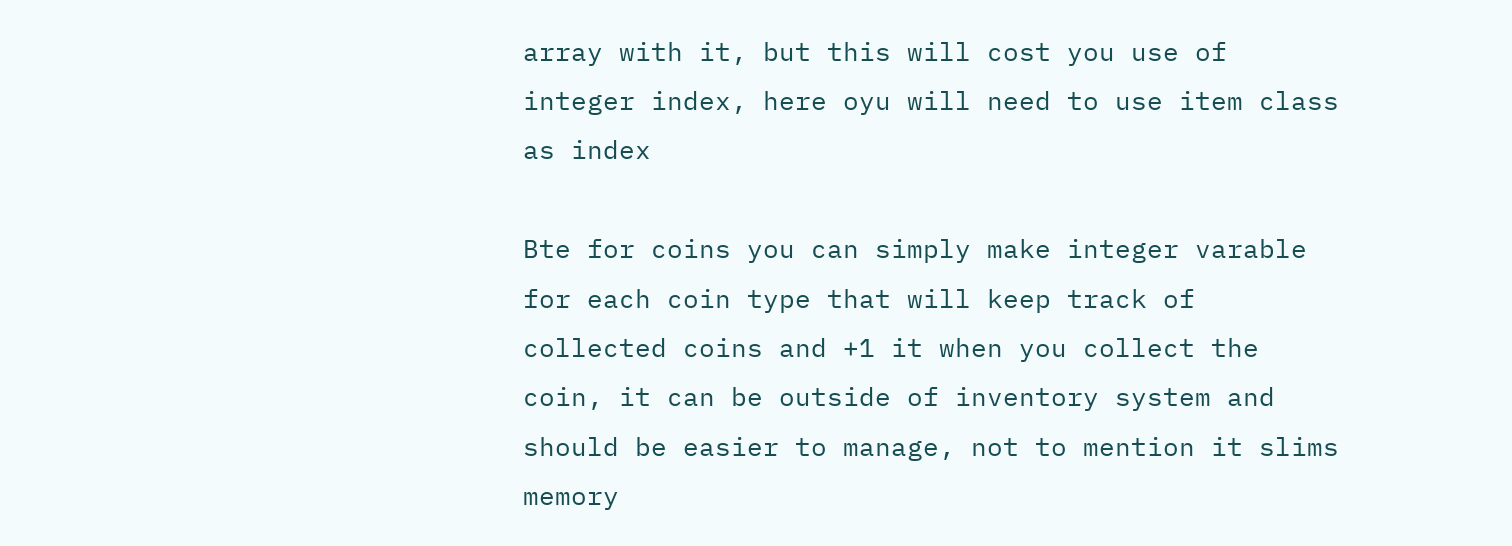array with it, but this will cost you use of integer index, here oyu will need to use item class as index

Bte for coins you can simply make integer varable for each coin type that will keep track of collected coins and +1 it when you collect the coin, it can be outside of inventory system and should be easier to manage, not to mention it slims memory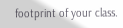footprint of your class.